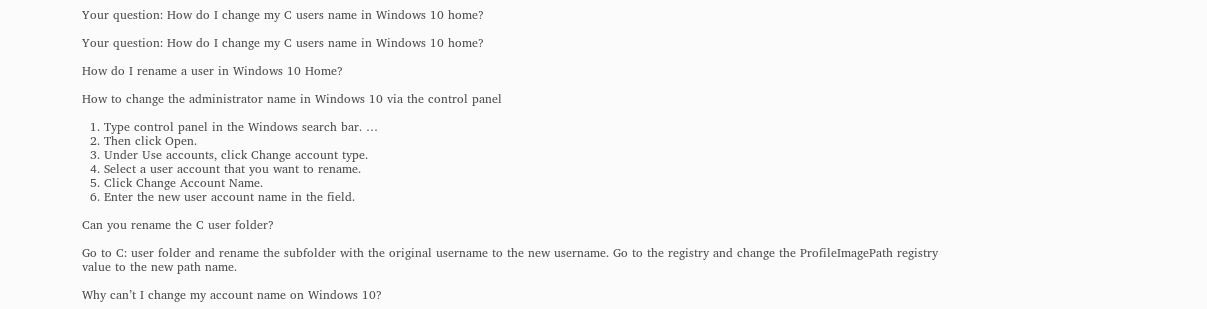Your question: How do I change my C users name in Windows 10 home?

Your question: How do I change my C users name in Windows 10 home?

How do I rename a user in Windows 10 Home?

How to change the administrator name in Windows 10 via the control panel

  1. Type control panel in the Windows search bar. …
  2. Then click Open.
  3. Under Use accounts, click Change account type.
  4. Select a user account that you want to rename.
  5. Click Change Account Name.
  6. Enter the new user account name in the field.

Can you rename the C user folder?

Go to C: user folder and rename the subfolder with the original username to the new username. Go to the registry and change the ProfileImagePath registry value to the new path name.

Why can’t I change my account name on Windows 10?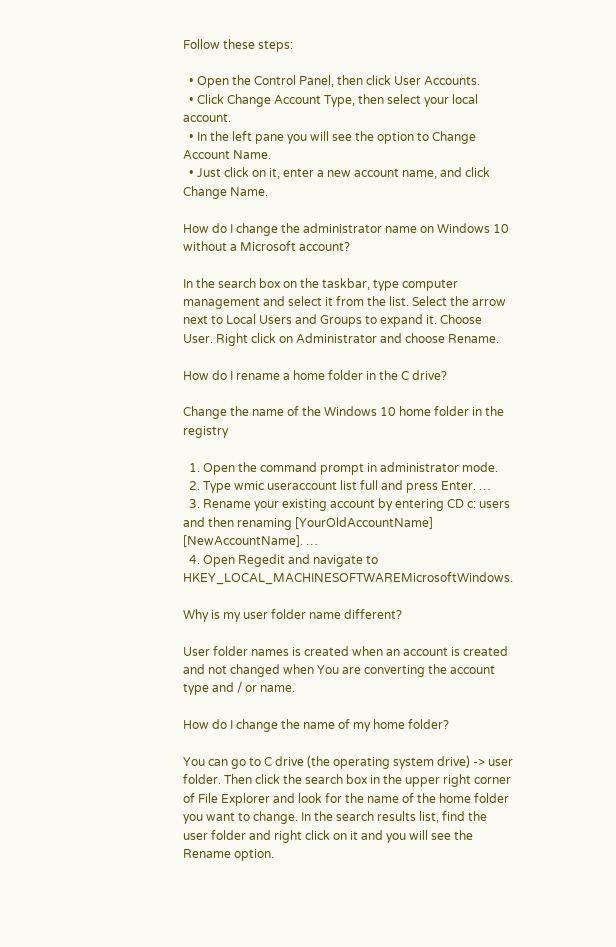Follow these steps:

  • Open the Control Panel, then click User Accounts.
  • Click Change Account Type, then select your local account.
  • In the left pane you will see the option to Change Account Name.
  • Just click on it, enter a new account name, and click Change Name.

How do I change the administrator name on Windows 10 without a Microsoft account?

In the search box on the taskbar, type computer management and select it from the list. Select the arrow next to Local Users and Groups to expand it. Choose User. Right click on Administrator and choose Rename.

How do I rename a home folder in the C drive?

Change the name of the Windows 10 home folder in the registry

  1. Open the command prompt in administrator mode.
  2. Type wmic useraccount list full and press Enter. …
  3. Rename your existing account by entering CD c: users and then renaming [YourOldAccountName] [NewAccountName]. …
  4. Open Regedit and navigate to HKEY_LOCAL_MACHINESOFTWAREMicrosoftWindows.

Why is my user folder name different?

User folder names is created when an account is created and not changed when You are converting the account type and / or name.

How do I change the name of my home folder?

You can go to C drive (the operating system drive) -> user folder. Then click the search box in the upper right corner of File Explorer and look for the name of the home folder you want to change. In the search results list, find the user folder and right click on it and you will see the Rename option.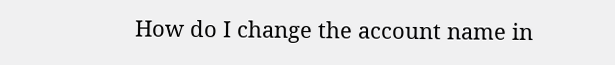How do I change the account name in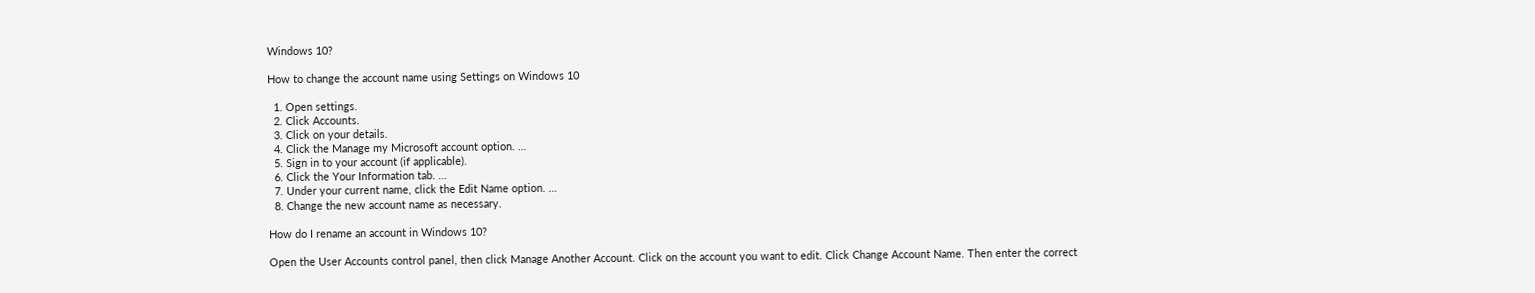Windows 10?

How to change the account name using Settings on Windows 10

  1. Open settings.
  2. Click Accounts.
  3. Click on your details.
  4. Click the Manage my Microsoft account option. …
  5. Sign in to your account (if applicable).
  6. Click the Your Information tab. …
  7. Under your current name, click the Edit Name option. …
  8. Change the new account name as necessary.

How do I rename an account in Windows 10?

Open the User Accounts control panel, then click Manage Another Account. Click on the account you want to edit. Click Change Account Name. Then enter the correct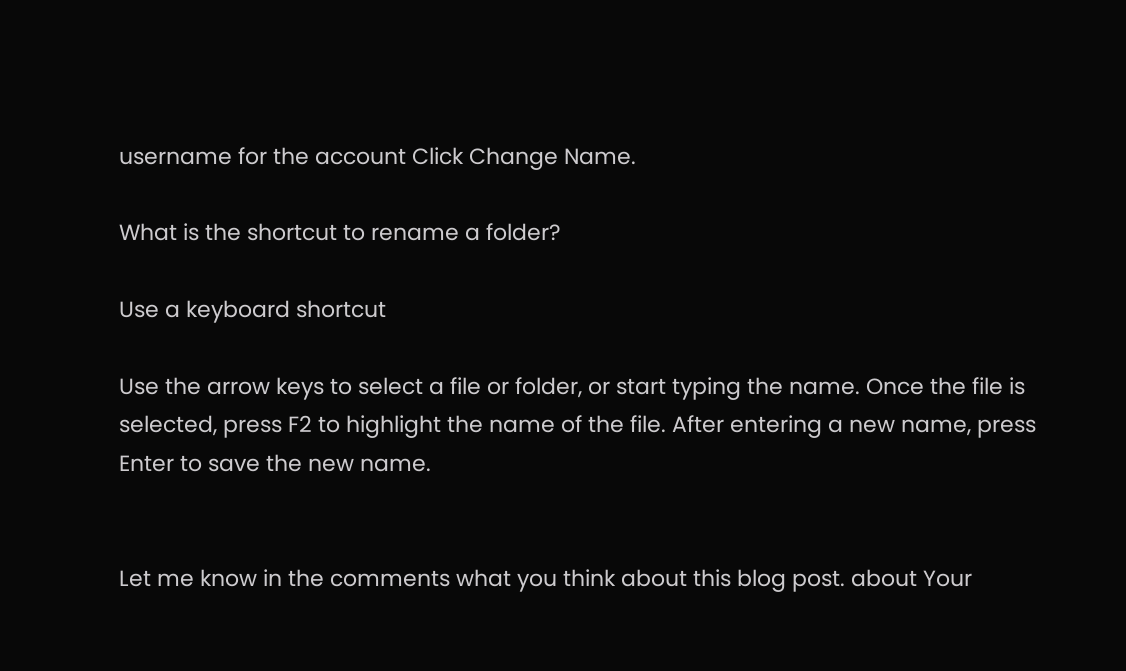username for the account Click Change Name.

What is the shortcut to rename a folder?

Use a keyboard shortcut

Use the arrow keys to select a file or folder, or start typing the name. Once the file is selected, press F2 to highlight the name of the file. After entering a new name, press Enter to save the new name.


Let me know in the comments what you think about this blog post. about Your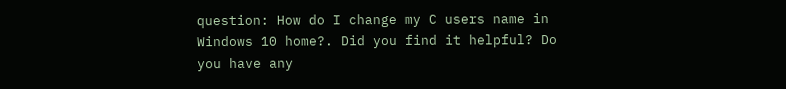question: How do I change my C users name in Windows 10 home?. Did you find it helpful? Do you have any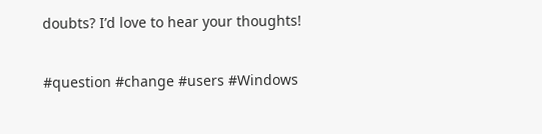doubts? I’d love to hear your thoughts!

#question #change #users #Windows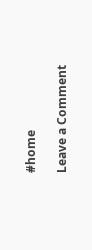#home

Leave a Comment